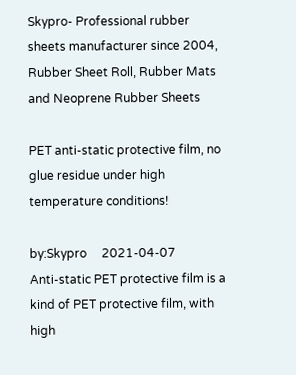Skypro- Professional rubber sheets manufacturer since 2004, Rubber Sheet Roll, Rubber Mats and Neoprene Rubber Sheets

PET anti-static protective film, no glue residue under high temperature conditions!

by:Skypro     2021-04-07
Anti-static PET protective film is a kind of PET protective film, with high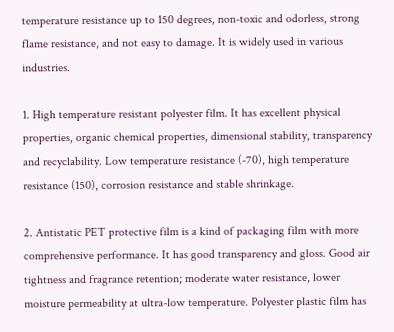temperature resistance up to 150 degrees, non-toxic and odorless, strong flame resistance, and not easy to damage. It is widely used in various industries.

1. High temperature resistant polyester film. It has excellent physical properties, organic chemical properties, dimensional stability, transparency and recyclability. Low temperature resistance (-70), high temperature resistance (150), corrosion resistance and stable shrinkage.

2. Antistatic PET protective film is a kind of packaging film with more comprehensive performance. It has good transparency and gloss. Good air tightness and fragrance retention; moderate water resistance, lower moisture permeability at ultra-low temperature. Polyester plastic film has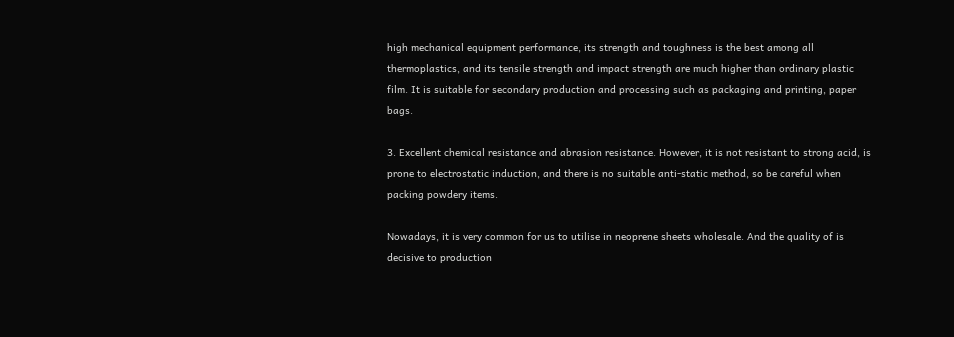high mechanical equipment performance, its strength and toughness is the best among all thermoplastics, and its tensile strength and impact strength are much higher than ordinary plastic film. It is suitable for secondary production and processing such as packaging and printing, paper bags.

3. Excellent chemical resistance and abrasion resistance. However, it is not resistant to strong acid, is prone to electrostatic induction, and there is no suitable anti-static method, so be careful when packing powdery items.

Nowadays, it is very common for us to utilise in neoprene sheets wholesale. And the quality of is decisive to production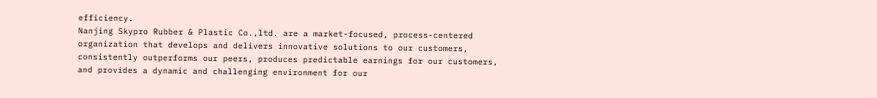efficiency.
Nanjing Skypro Rubber & Plastic Co.,ltd. are a market-focused, process-centered organization that develops and delivers innovative solutions to our customers, consistently outperforms our peers, produces predictable earnings for our customers, and provides a dynamic and challenging environment for our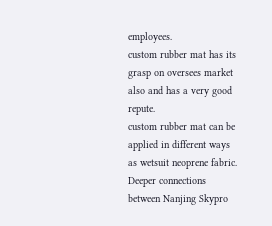employees.
custom rubber mat has its grasp on oversees market also and has a very good repute.
custom rubber mat can be applied in different ways as wetsuit neoprene fabric.
Deeper connections between Nanjing Skypro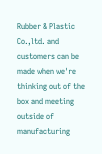Rubber & Plastic Co.,ltd. and customers can be made when we're thinking out of the box and meeting outside of manufacturing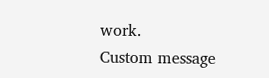work.
Custom message